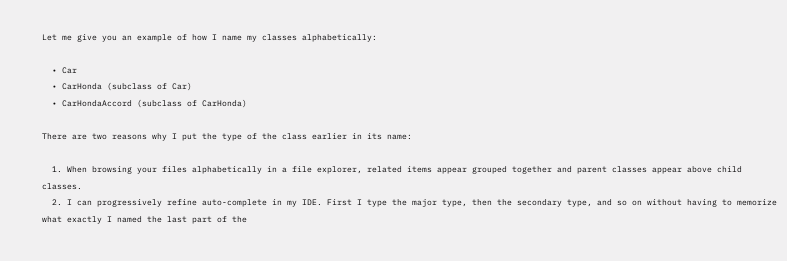Let me give you an example of how I name my classes alphabetically:

  • Car
  • CarHonda (subclass of Car)
  • CarHondaAccord (subclass of CarHonda)

There are two reasons why I put the type of the class earlier in its name:

  1. When browsing your files alphabetically in a file explorer, related items appear grouped together and parent classes appear above child classes.
  2. I can progressively refine auto-complete in my IDE. First I type the major type, then the secondary type, and so on without having to memorize what exactly I named the last part of the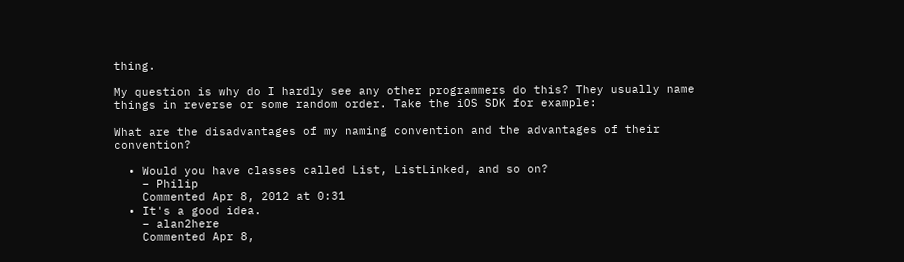thing.

My question is why do I hardly see any other programmers do this? They usually name things in reverse or some random order. Take the iOS SDK for example:

What are the disadvantages of my naming convention and the advantages of their convention?

  • Would you have classes called List, ListLinked, and so on?
    – Philip
    Commented Apr 8, 2012 at 0:31
  • It's a good idea.
    – alan2here
    Commented Apr 8,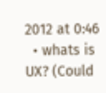2012 at 0:46
  • whats is UX? (Could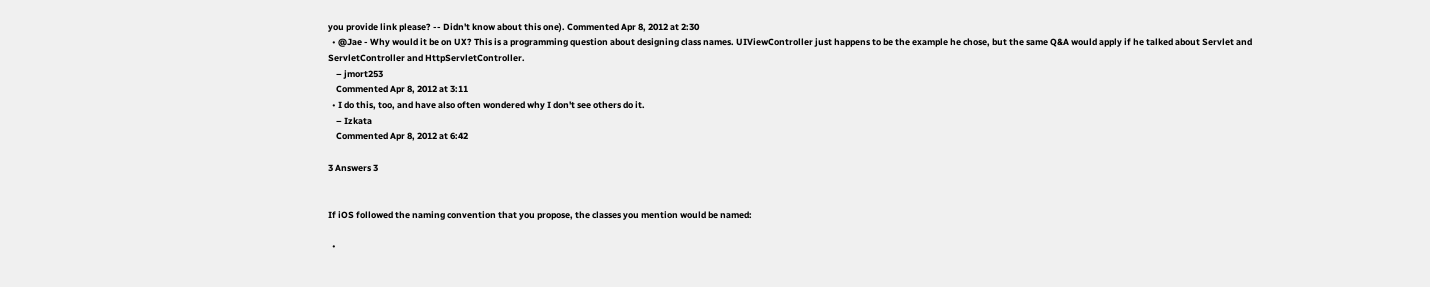you provide link please? -- Didn't know about this one). Commented Apr 8, 2012 at 2:30
  • @Jae - Why would it be on UX? This is a programming question about designing class names. UIViewController just happens to be the example he chose, but the same Q&A would apply if he talked about Servlet and ServletController and HttpServletController.
    – jmort253
    Commented Apr 8, 2012 at 3:11
  • I do this, too, and have also often wondered why I don't see others do it.
    – Izkata
    Commented Apr 8, 2012 at 6:42

3 Answers 3


If iOS followed the naming convention that you propose, the classes you mention would be named:

  •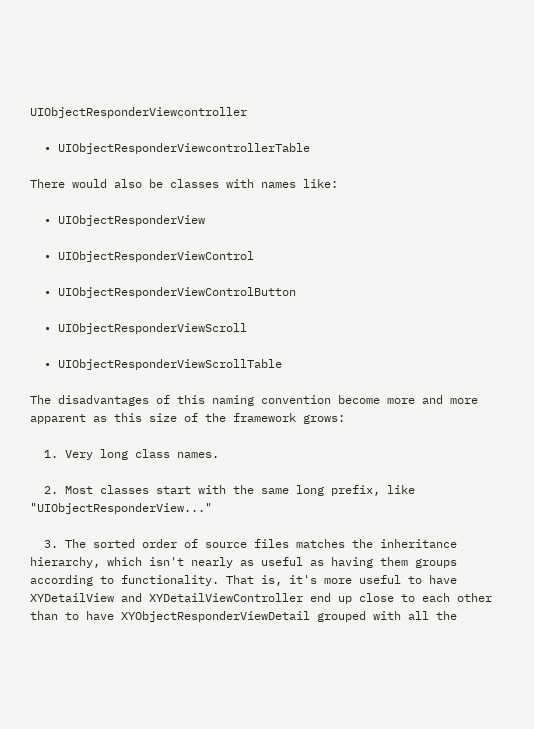UIObjectResponderViewcontroller

  • UIObjectResponderViewcontrollerTable

There would also be classes with names like:

  • UIObjectResponderView

  • UIObjectResponderViewControl

  • UIObjectResponderViewControlButton

  • UIObjectResponderViewScroll

  • UIObjectResponderViewScrollTable

The disadvantages of this naming convention become more and more apparent as this size of the framework grows:

  1. Very long class names.

  2. Most classes start with the same long prefix, like "UIObjectResponderView..."

  3. The sorted order of source files matches the inheritance hierarchy, which isn't nearly as useful as having them groups according to functionality. That is, it's more useful to have XYDetailView and XYDetailViewController end up close to each other than to have XYObjectResponderViewDetail grouped with all the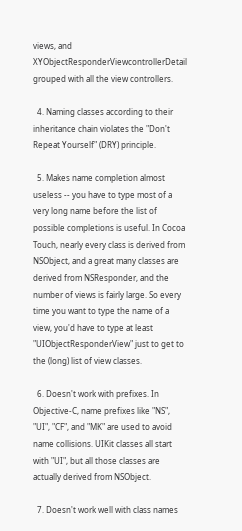views, and XYObjectResponderViewcontrollerDetail grouped with all the view controllers.

  4. Naming classes according to their inheritance chain violates the "Don't Repeat Yourself" (DRY) principle.

  5. Makes name completion almost useless -- you have to type most of a very long name before the list of possible completions is useful. In Cocoa Touch, nearly every class is derived from NSObject, and a great many classes are derived from NSResponder, and the number of views is fairly large. So every time you want to type the name of a view, you'd have to type at least "UIObjectResponderView" just to get to the (long) list of view classes.

  6. Doesn't work with prefixes. In Objective-C, name prefixes like "NS", "UI", "CF", and "MK" are used to avoid name collisions. UIKit classes all start with "UI", but all those classes are actually derived from NSObject.

  7. Doesn't work well with class names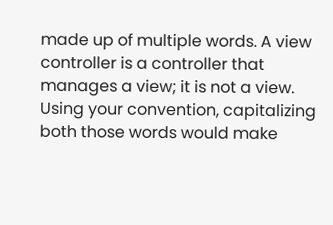made up of multiple words. A view controller is a controller that manages a view; it is not a view. Using your convention, capitalizing both those words would make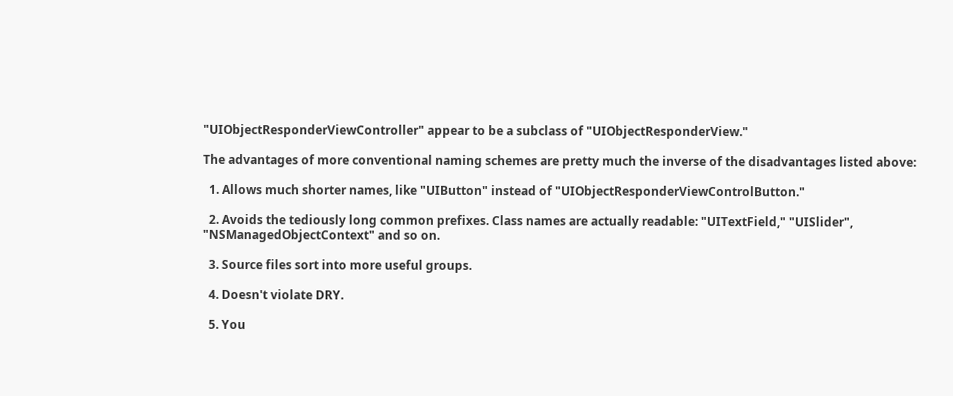"UIObjectResponderViewController" appear to be a subclass of "UIObjectResponderView."

The advantages of more conventional naming schemes are pretty much the inverse of the disadvantages listed above:

  1. Allows much shorter names, like "UIButton" instead of "UIObjectResponderViewControlButton."

  2. Avoids the tediously long common prefixes. Class names are actually readable: "UITextField," "UISlider", "NSManagedObjectContext" and so on.

  3. Source files sort into more useful groups.

  4. Doesn't violate DRY.

  5. You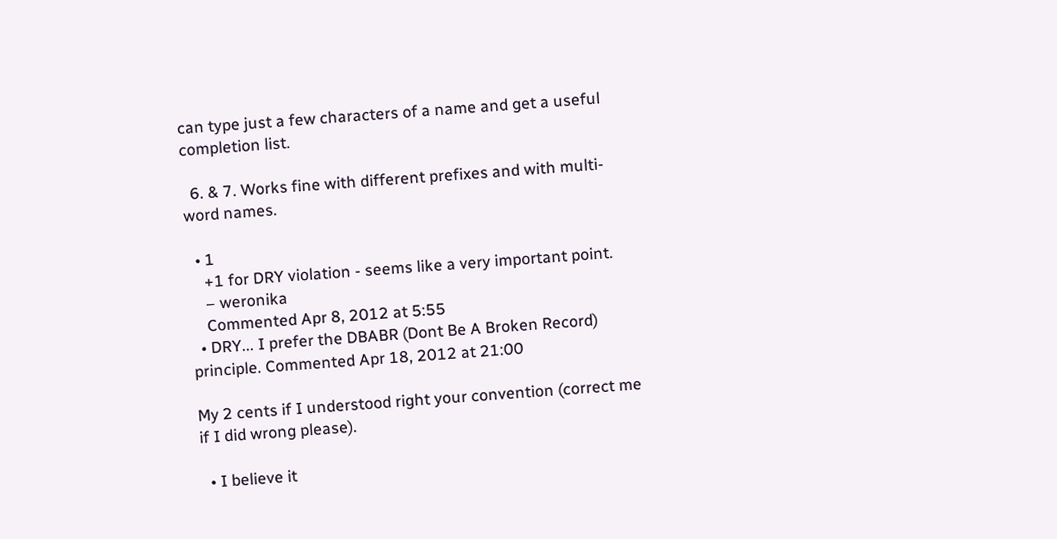can type just a few characters of a name and get a useful completion list.

  6. & 7. Works fine with different prefixes and with multi-word names.

  • 1
    +1 for DRY violation - seems like a very important point.
    – weronika
    Commented Apr 8, 2012 at 5:55
  • DRY... I prefer the DBABR (Dont Be A Broken Record) principle. Commented Apr 18, 2012 at 21:00

My 2 cents if I understood right your convention (correct me if I did wrong please).

  • I believe it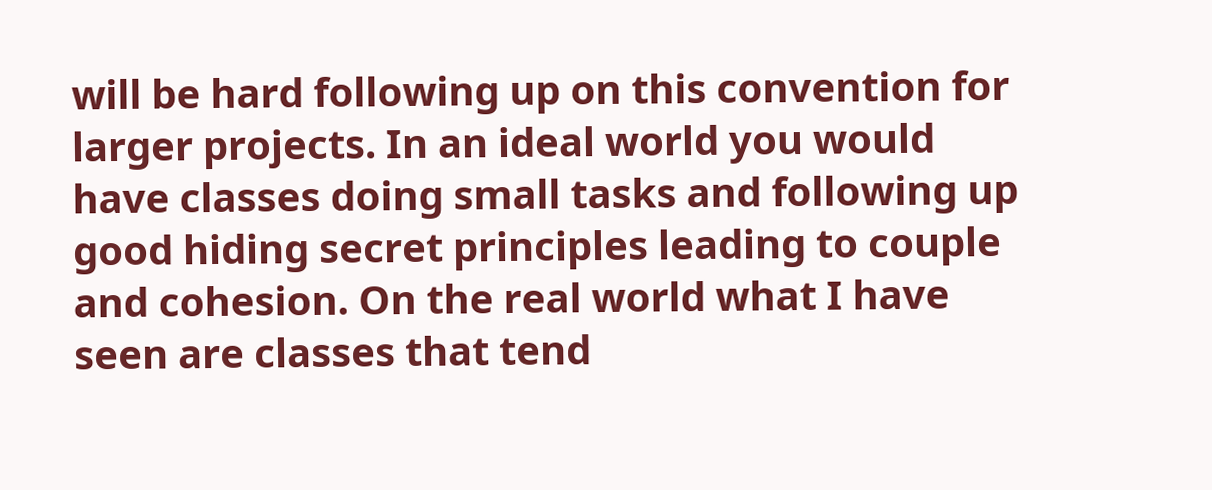will be hard following up on this convention for larger projects. In an ideal world you would have classes doing small tasks and following up good hiding secret principles leading to couple and cohesion. On the real world what I have seen are classes that tend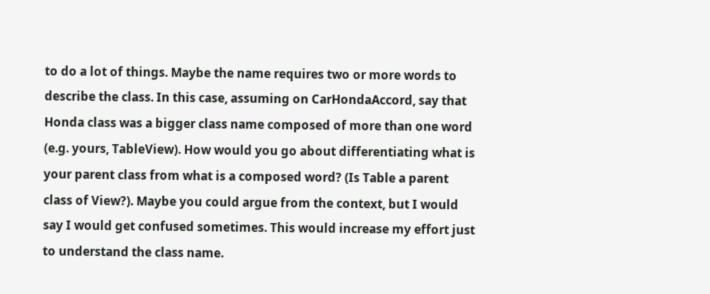to do a lot of things. Maybe the name requires two or more words to describe the class. In this case, assuming on CarHondaAccord, say that Honda class was a bigger class name composed of more than one word (e.g. yours, TableView). How would you go about differentiating what is your parent class from what is a composed word? (Is Table a parent class of View?). Maybe you could argue from the context, but I would say I would get confused sometimes. This would increase my effort just to understand the class name.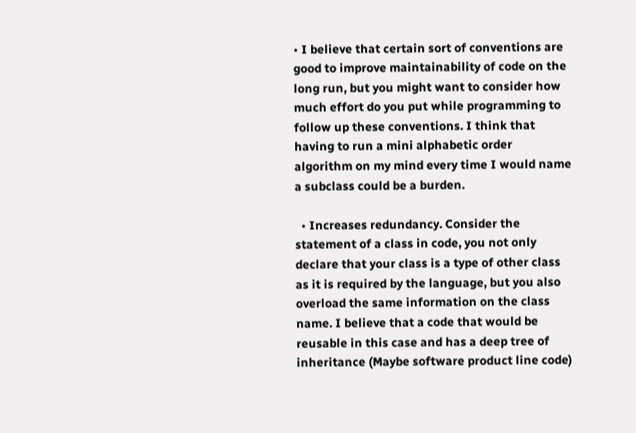• I believe that certain sort of conventions are good to improve maintainability of code on the long run, but you might want to consider how much effort do you put while programming to follow up these conventions. I think that having to run a mini alphabetic order algorithm on my mind every time I would name a subclass could be a burden.

  • Increases redundancy. Consider the statement of a class in code, you not only declare that your class is a type of other class as it is required by the language, but you also overload the same information on the class name. I believe that a code that would be reusable in this case and has a deep tree of inheritance (Maybe software product line code)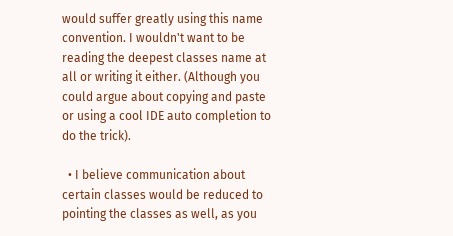would suffer greatly using this name convention. I wouldn't want to be reading the deepest classes name at all or writing it either. (Although you could argue about copying and paste or using a cool IDE auto completion to do the trick).

  • I believe communication about certain classes would be reduced to pointing the classes as well, as you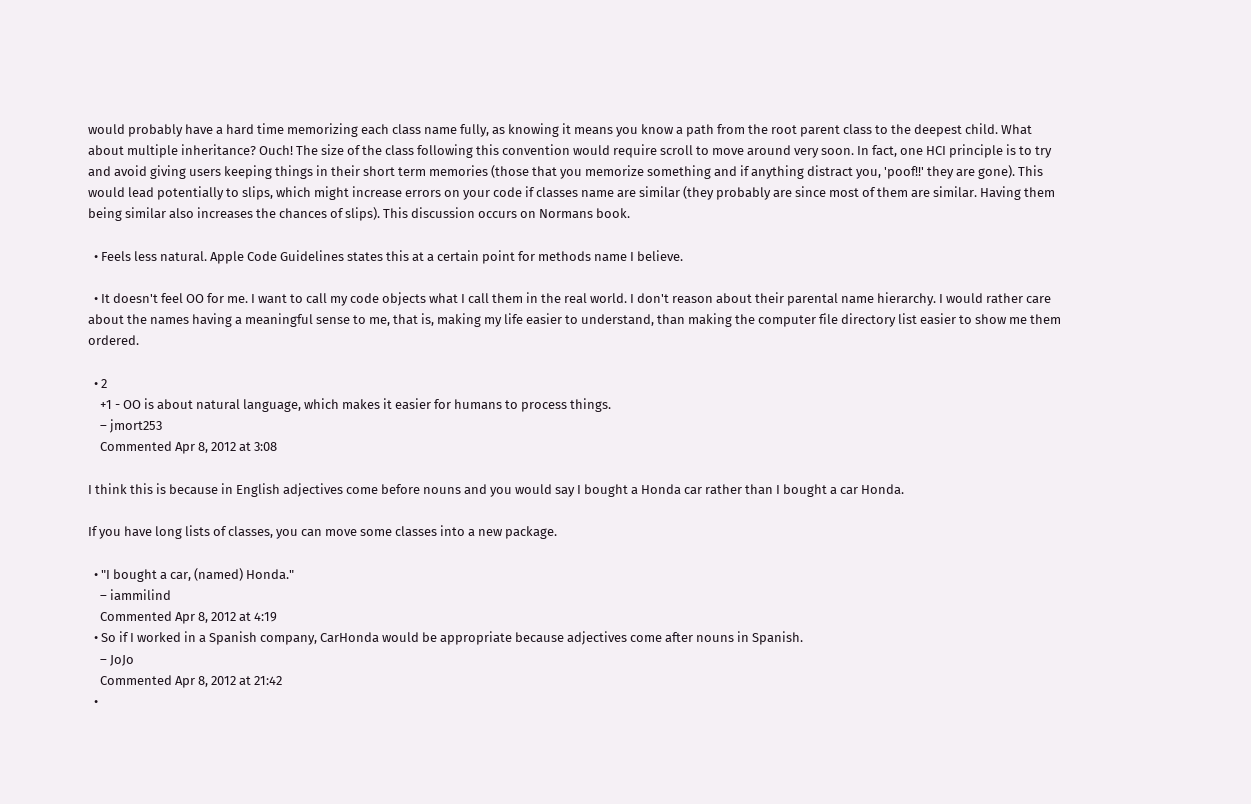would probably have a hard time memorizing each class name fully, as knowing it means you know a path from the root parent class to the deepest child. What about multiple inheritance? Ouch! The size of the class following this convention would require scroll to move around very soon. In fact, one HCI principle is to try and avoid giving users keeping things in their short term memories (those that you memorize something and if anything distract you, 'poof!!' they are gone). This would lead potentially to slips, which might increase errors on your code if classes name are similar (they probably are since most of them are similar. Having them being similar also increases the chances of slips). This discussion occurs on Normans book.

  • Feels less natural. Apple Code Guidelines states this at a certain point for methods name I believe.

  • It doesn't feel OO for me. I want to call my code objects what I call them in the real world. I don't reason about their parental name hierarchy. I would rather care about the names having a meaningful sense to me, that is, making my life easier to understand, than making the computer file directory list easier to show me them ordered.

  • 2
    +1 - OO is about natural language, which makes it easier for humans to process things.
    – jmort253
    Commented Apr 8, 2012 at 3:08

I think this is because in English adjectives come before nouns and you would say I bought a Honda car rather than I bought a car Honda.

If you have long lists of classes, you can move some classes into a new package.

  • "I bought a car, (named) Honda."
    – iammilind
    Commented Apr 8, 2012 at 4:19
  • So if I worked in a Spanish company, CarHonda would be appropriate because adjectives come after nouns in Spanish.
    – JoJo
    Commented Apr 8, 2012 at 21:42
  •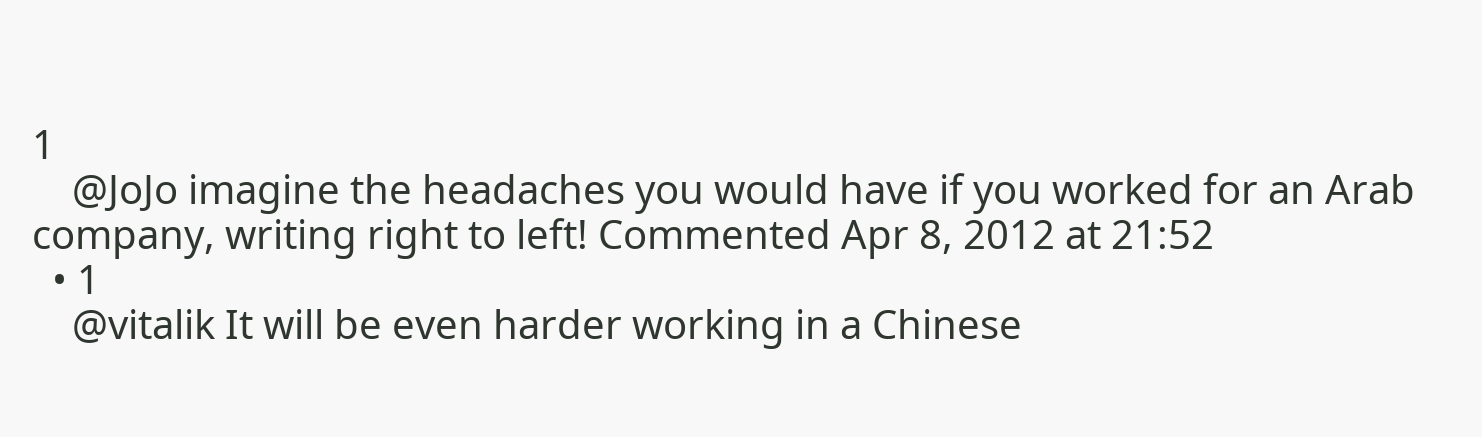1
    @JoJo imagine the headaches you would have if you worked for an Arab company, writing right to left! Commented Apr 8, 2012 at 21:52
  • 1
    @vitalik It will be even harder working in a Chinese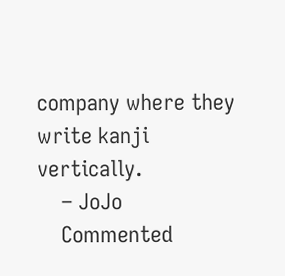company where they write kanji vertically.
    – JoJo
    Commented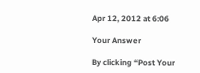Apr 12, 2012 at 6:06

Your Answer

By clicking “Post Your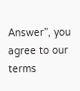Answer”, you agree to our terms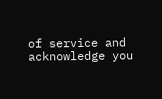of service and acknowledge you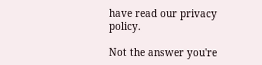have read our privacy policy.

Not the answer you're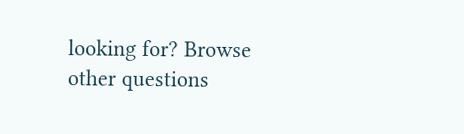looking for? Browse other questions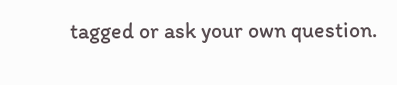tagged or ask your own question.